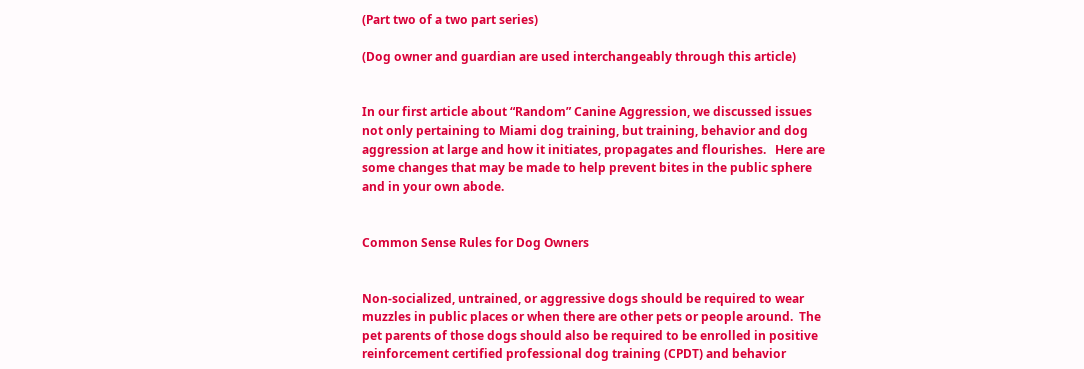(Part two of a two part series)

(Dog owner and guardian are used interchangeably through this article)


In our first article about “Random” Canine Aggression, we discussed issues not only pertaining to Miami dog training, but training, behavior and dog aggression at large and how it initiates, propagates and flourishes.   Here are some changes that may be made to help prevent bites in the public sphere and in your own abode.


Common Sense Rules for Dog Owners


Non-socialized, untrained, or aggressive dogs should be required to wear muzzles in public places or when there are other pets or people around.  The pet parents of those dogs should also be required to be enrolled in positive reinforcement certified professional dog training (CPDT) and behavior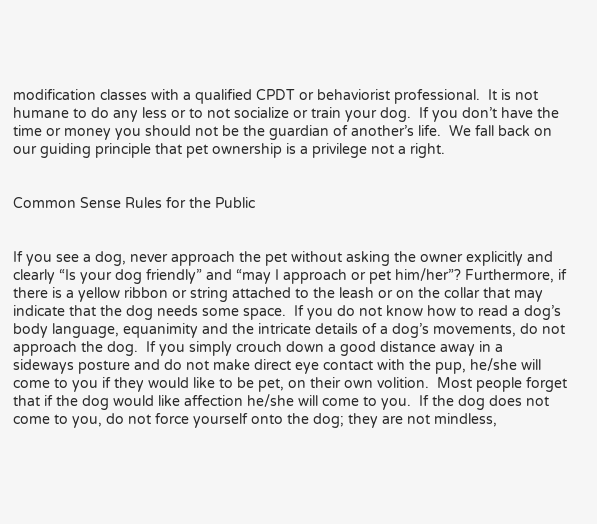modification classes with a qualified CPDT or behaviorist professional.  It is not humane to do any less or to not socialize or train your dog.  If you don’t have the time or money you should not be the guardian of another’s life.  We fall back on our guiding principle that pet ownership is a privilege not a right.


Common Sense Rules for the Public


If you see a dog, never approach the pet without asking the owner explicitly and clearly “Is your dog friendly” and “may I approach or pet him/her”? Furthermore, if there is a yellow ribbon or string attached to the leash or on the collar that may indicate that the dog needs some space.  If you do not know how to read a dog’s body language, equanimity and the intricate details of a dog’s movements, do not approach the dog.  If you simply crouch down a good distance away in a sideways posture and do not make direct eye contact with the pup, he/she will come to you if they would like to be pet, on their own volition.  Most people forget that if the dog would like affection he/she will come to you.  If the dog does not come to you, do not force yourself onto the dog; they are not mindless,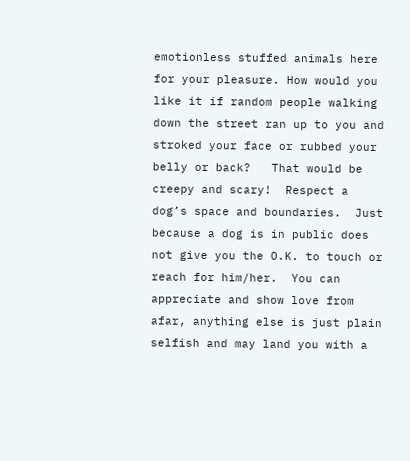emotionless stuffed animals here for your pleasure. How would you like it if random people walking down the street ran up to you and stroked your face or rubbed your belly or back?   That would be creepy and scary!  Respect a dog’s space and boundaries.  Just because a dog is in public does not give you the O.K. to touch or reach for him/her.  You can appreciate and show love from afar, anything else is just plain selfish and may land you with a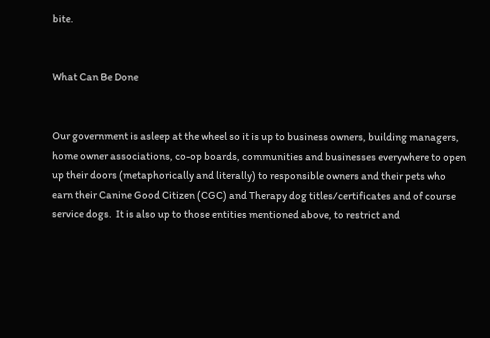bite.


What Can Be Done


Our government is asleep at the wheel so it is up to business owners, building managers, home owner associations, co-op boards, communities and businesses everywhere to open up their doors (metaphorically and literally) to responsible owners and their pets who earn their Canine Good Citizen (CGC) and Therapy dog titles/certificates and of course service dogs.  It is also up to those entities mentioned above, to restrict and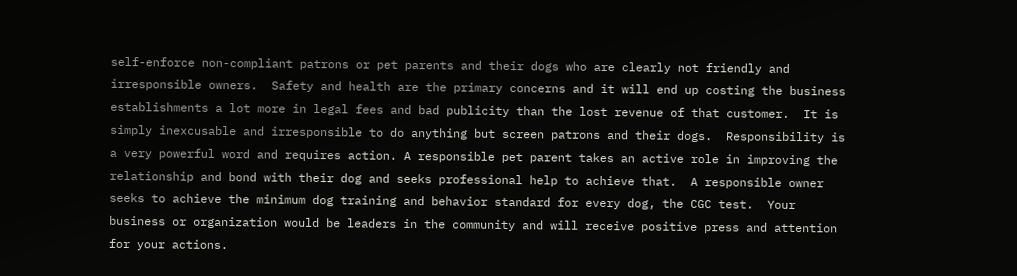self-enforce non-compliant patrons or pet parents and their dogs who are clearly not friendly and irresponsible owners.  Safety and health are the primary concerns and it will end up costing the business establishments a lot more in legal fees and bad publicity than the lost revenue of that customer.  It is simply inexcusable and irresponsible to do anything but screen patrons and their dogs.  Responsibility is a very powerful word and requires action. A responsible pet parent takes an active role in improving the relationship and bond with their dog and seeks professional help to achieve that.  A responsible owner seeks to achieve the minimum dog training and behavior standard for every dog, the CGC test.  Your business or organization would be leaders in the community and will receive positive press and attention for your actions.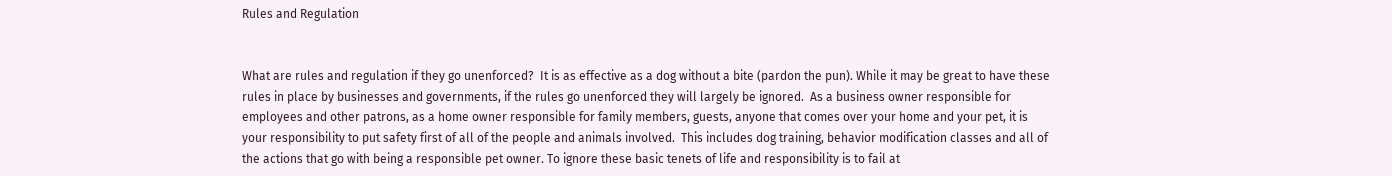Rules and Regulation


What are rules and regulation if they go unenforced?  It is as effective as a dog without a bite (pardon the pun). While it may be great to have these rules in place by businesses and governments, if the rules go unenforced they will largely be ignored.  As a business owner responsible for employees and other patrons, as a home owner responsible for family members, guests, anyone that comes over your home and your pet, it is your responsibility to put safety first of all of the people and animals involved.  This includes dog training, behavior modification classes and all of the actions that go with being a responsible pet owner. To ignore these basic tenets of life and responsibility is to fail at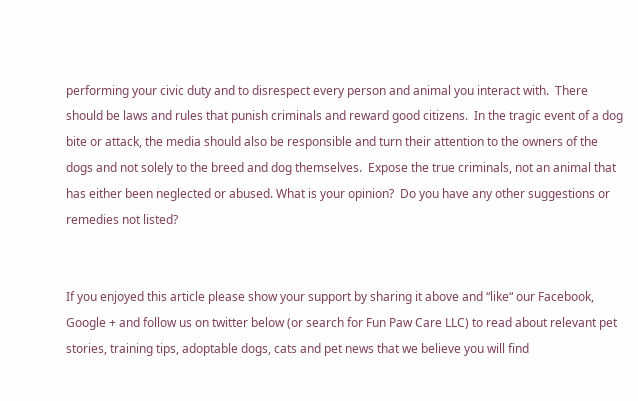performing your civic duty and to disrespect every person and animal you interact with.  There should be laws and rules that punish criminals and reward good citizens.  In the tragic event of a dog bite or attack, the media should also be responsible and turn their attention to the owners of the dogs and not solely to the breed and dog themselves.  Expose the true criminals, not an animal that has either been neglected or abused. What is your opinion?  Do you have any other suggestions or remedies not listed?


If you enjoyed this article please show your support by sharing it above and “like“ our Facebook, Google + and follow us on twitter below (or search for Fun Paw Care LLC) to read about relevant pet stories, training tips, adoptable dogs, cats and pet news that we believe you will find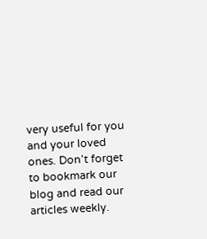very useful for you and your loved ones. Don’t forget to bookmark our blog and read our articles weekly.